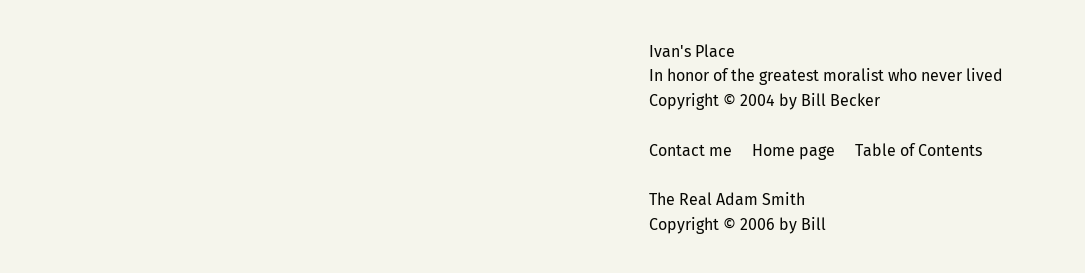Ivan's Place
In honor of the greatest moralist who never lived
Copyright © 2004 by Bill Becker

Contact me     Home page     Table of Contents

The Real Adam Smith
Copyright © 2006 by Bill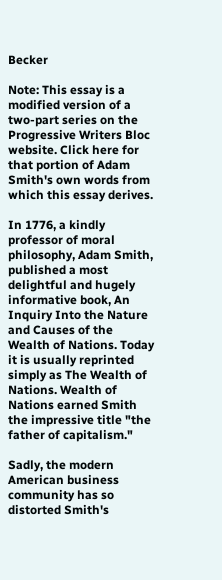Becker

Note: This essay is a modified version of a two-part series on the Progressive Writers Bloc website. Click here for that portion of Adam Smith's own words from which this essay derives.

In 1776, a kindly professor of moral philosophy, Adam Smith, published a most delightful and hugely informative book, An Inquiry Into the Nature and Causes of the Wealth of Nations. Today it is usually reprinted simply as The Wealth of Nations. Wealth of Nations earned Smith the impressive title "the father of capitalism."

Sadly, the modern American business community has so distorted Smith's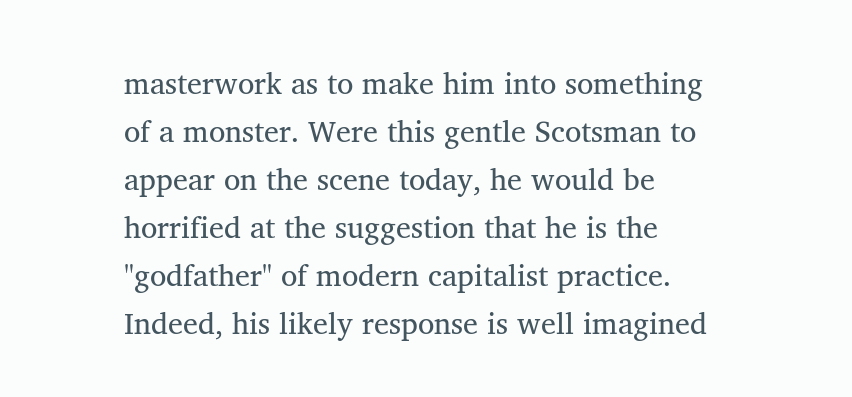masterwork as to make him into something of a monster. Were this gentle Scotsman to appear on the scene today, he would be horrified at the suggestion that he is the "godfather" of modern capitalist practice. Indeed, his likely response is well imagined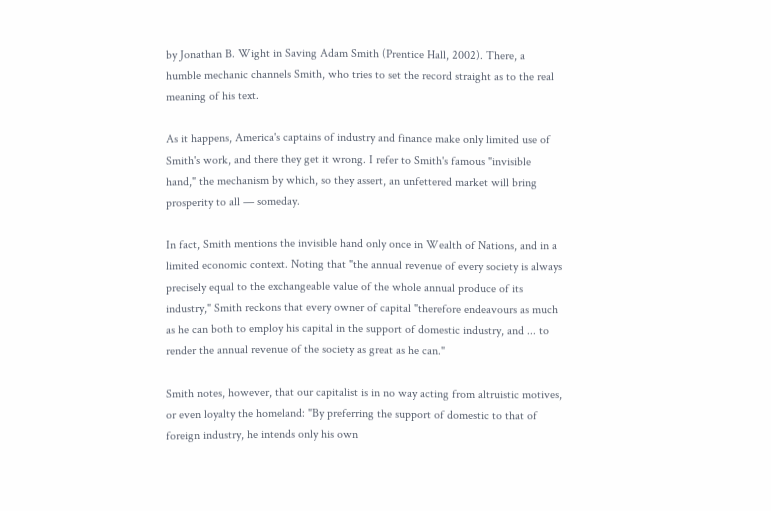by Jonathan B. Wight in Saving Adam Smith (Prentice Hall, 2002). There, a humble mechanic channels Smith, who tries to set the record straight as to the real meaning of his text.

As it happens, America's captains of industry and finance make only limited use of Smith's work, and there they get it wrong. I refer to Smith's famous "invisible hand," the mechanism by which, so they assert, an unfettered market will bring prosperity to all — someday.

In fact, Smith mentions the invisible hand only once in Wealth of Nations, and in a limited economic context. Noting that "the annual revenue of every society is always precisely equal to the exchangeable value of the whole annual produce of its industry," Smith reckons that every owner of capital "therefore endeavours as much as he can both to employ his capital in the support of domestic industry, and ... to render the annual revenue of the society as great as he can."

Smith notes, however, that our capitalist is in no way acting from altruistic motives, or even loyalty the homeland: "By preferring the support of domestic to that of foreign industry, he intends only his own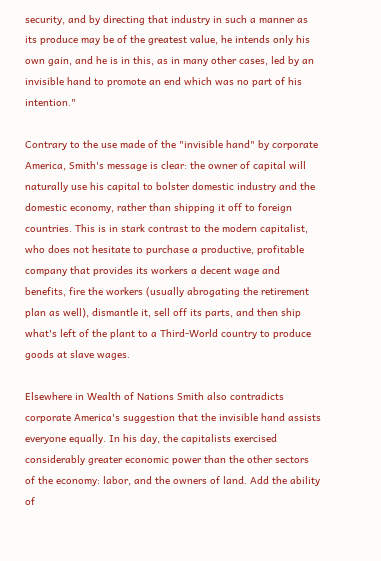security, and by directing that industry in such a manner as its produce may be of the greatest value, he intends only his own gain, and he is in this, as in many other cases, led by an invisible hand to promote an end which was no part of his intention."

Contrary to the use made of the "invisible hand" by corporate America, Smith's message is clear: the owner of capital will naturally use his capital to bolster domestic industry and the domestic economy, rather than shipping it off to foreign countries. This is in stark contrast to the modern capitalist, who does not hesitate to purchase a productive, profitable company that provides its workers a decent wage and benefits, fire the workers (usually abrogating the retirement plan as well), dismantle it, sell off its parts, and then ship what's left of the plant to a Third-World country to produce goods at slave wages.

Elsewhere in Wealth of Nations Smith also contradicts corporate America's suggestion that the invisible hand assists everyone equally. In his day, the capitalists exercised considerably greater economic power than the other sectors of the economy: labor, and the owners of land. Add the ability of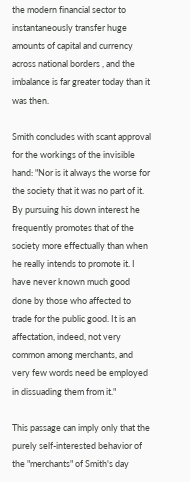the modern financial sector to instantaneously transfer huge amounts of capital and currency across national borders , and the imbalance is far greater today than it was then.

Smith concludes with scant approval for the workings of the invisible hand: "Nor is it always the worse for the society that it was no part of it. By pursuing his down interest he frequently promotes that of the society more effectually than when he really intends to promote it. I have never known much good done by those who affected to trade for the public good. It is an affectation, indeed, not very common among merchants, and very few words need be employed in dissuading them from it."

This passage can imply only that the purely self-interested behavior of the "merchants" of Smith's day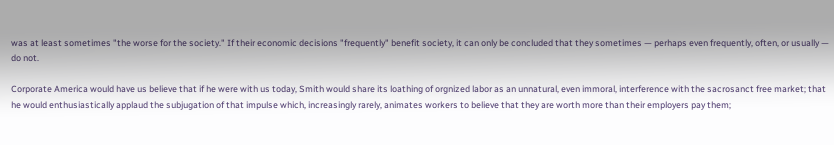was at least sometimes "the worse for the society." If their economic decisions "frequently" benefit society, it can only be concluded that they sometimes — perhaps even frequently, often, or usually — do not.

Corporate America would have us believe that if he were with us today, Smith would share its loathing of orgnized labor as an unnatural, even immoral, interference with the sacrosanct free market; that he would enthusiastically applaud the subjugation of that impulse which, increasingly rarely, animates workers to believe that they are worth more than their employers pay them;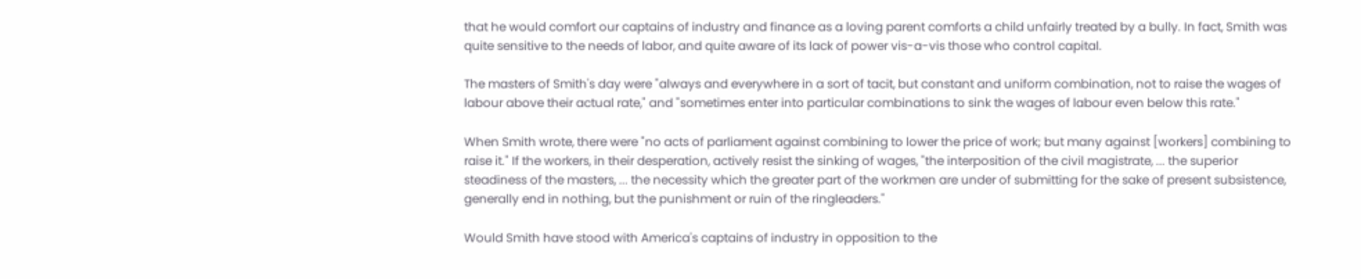that he would comfort our captains of industry and finance as a loving parent comforts a child unfairly treated by a bully. In fact, Smith was quite sensitive to the needs of labor, and quite aware of its lack of power vis-a-vis those who control capital.

The masters of Smith's day were "always and everywhere in a sort of tacit, but constant and uniform combination, not to raise the wages of labour above their actual rate," and "sometimes enter into particular combinations to sink the wages of labour even below this rate."

When Smith wrote, there were "no acts of parliament against combining to lower the price of work; but many against [workers] combining to raise it." If the workers, in their desperation, actively resist the sinking of wages, "the interposition of the civil magistrate, ... the superior steadiness of the masters, ... the necessity which the greater part of the workmen are under of submitting for the sake of present subsistence, generally end in nothing, but the punishment or ruin of the ringleaders."

Would Smith have stood with America's captains of industry in opposition to the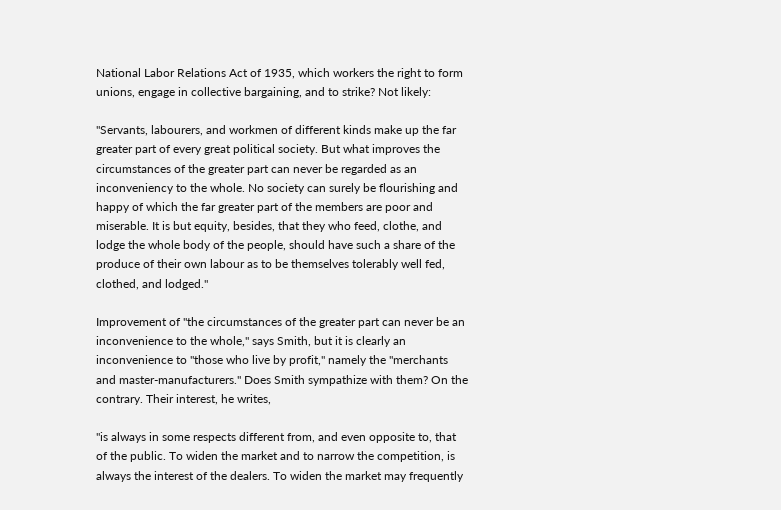National Labor Relations Act of 1935, which workers the right to form unions, engage in collective bargaining, and to strike? Not likely:

"Servants, labourers, and workmen of different kinds make up the far greater part of every great political society. But what improves the circumstances of the greater part can never be regarded as an inconveniency to the whole. No society can surely be flourishing and happy of which the far greater part of the members are poor and miserable. It is but equity, besides, that they who feed, clothe, and lodge the whole body of the people, should have such a share of the produce of their own labour as to be themselves tolerably well fed, clothed, and lodged."

Improvement of "the circumstances of the greater part can never be an inconvenience to the whole," says Smith, but it is clearly an inconvenience to "those who live by profit," namely the "merchants and master-manufacturers." Does Smith sympathize with them? On the contrary. Their interest, he writes,

"is always in some respects different from, and even opposite to, that of the public. To widen the market and to narrow the competition, is always the interest of the dealers. To widen the market may frequently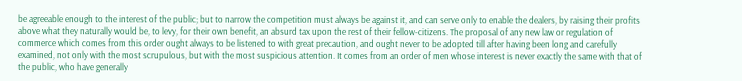be agreeable enough to the interest of the public; but to narrow the competition must always be against it, and can serve only to enable the dealers, by raising their profits above what they naturally would be, to levy, for their own benefit, an absurd tax upon the rest of their fellow-citizens. The proposal of any new law or regulation of commerce which comes from this order ought always to be listened to with great precaution, and ought never to be adopted till after having been long and carefully examined, not only with the most scrupulous, but with the most suspicious attention. It comes from an order of men whose interest is never exactly the same with that of the public, who have generally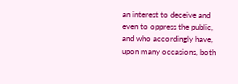an interest to deceive and even to oppress the public, and who accordingly have, upon many occasions, both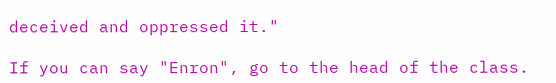deceived and oppressed it."

If you can say "Enron", go to the head of the class.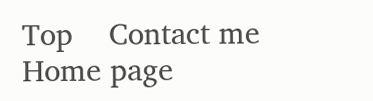Top    Contact me     Home page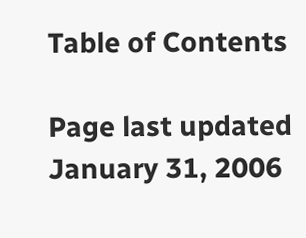Table of Contents

Page last updated January 31, 2006